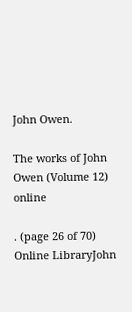John Owen.

The works of John Owen (Volume 12) online

. (page 26 of 70)
Online LibraryJohn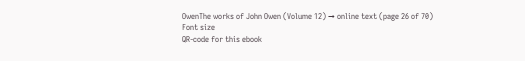OwenThe works of John Owen (Volume 12) → online text (page 26 of 70)
Font size
QR-code for this ebook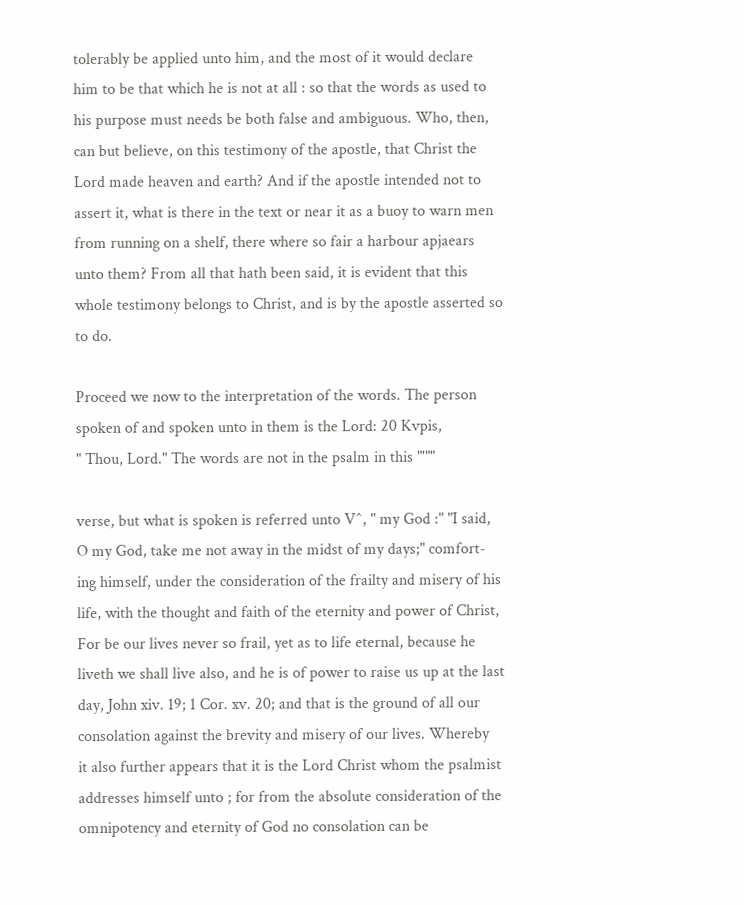tolerably be applied unto him, and the most of it would declare
him to be that which he is not at all : so that the words as used to
his purpose must needs be both false and ambiguous. Who, then,
can but believe, on this testimony of the apostle, that Christ the
Lord made heaven and earth? And if the apostle intended not to
assert it, what is there in the text or near it as a buoy to warn men
from running on a shelf, there where so fair a harbour apjaears
unto them? From all that hath been said, it is evident that this
whole testimony belongs to Christ, and is by the apostle asserted so
to do.

Proceed we now to the interpretation of the words. The person
spoken of and spoken unto in them is the Lord: 20 Kvpis,
" Thou, Lord." The words are not in the psalm in this "'""

verse, but what is spoken is referred unto V^, " my God :" "I said,
O my God, take me not away in the midst of my days;" comfort-
ing himself, under the consideration of the frailty and misery of his
life, with the thought and faith of the eternity and power of Christ,
For be our lives never so frail, yet as to life eternal, because he
liveth we shall live also, and he is of power to raise us up at the last
day, John xiv. 19; 1 Cor. xv. 20; and that is the ground of all our
consolation against the brevity and misery of our lives. Whereby
it also further appears that it is the Lord Christ whom the psalmist
addresses himself unto ; for from the absolute consideration of the
omnipotency and eternity of God no consolation can be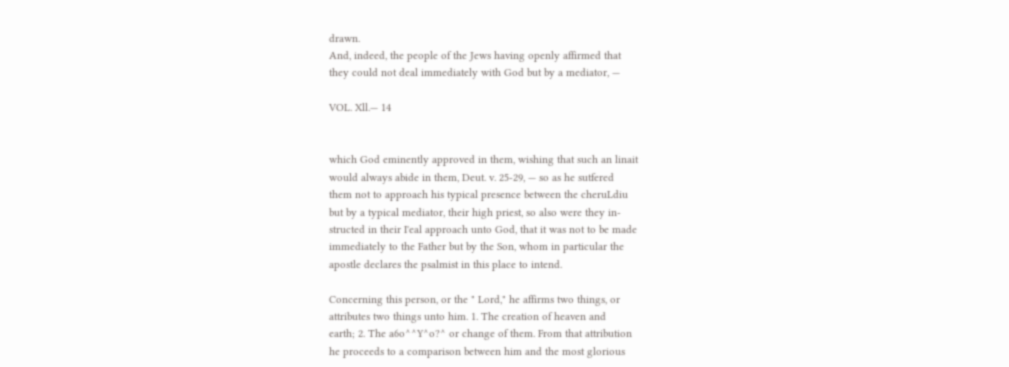drawn.
And, indeed, the people of the Jews having openly affirmed that
they could not deal immediately with God but by a mediator, —

VOL. Xll.— 14


which God eminently approved in them, wishing that such an linait
would always abide in them, Deut. v. 25-29, — so as he sutfered
them not to approach his typical presence between the cheruLdiu
but by a typical mediator, their high priest, so also were they in-
structed in their I'eal approach unto God, that it was not to be made
immediately to the Father but by the Son, whom in particular the
apostle declares the psalmist in this place to intend.

Concerning this person, or the " Lord," he affirms two things, or
attributes two things unto him. 1. The creation of heaven and
earth; 2. The a6o^^Y^o?^ or change of them. From that attribution
he proceeds to a comparison between him and the most glorious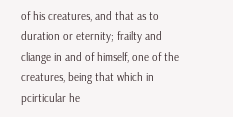of his creatures, and that as to duration or eternity; frailty and
cliange in and of himself, one of the creatures, being that which in
pcirticular he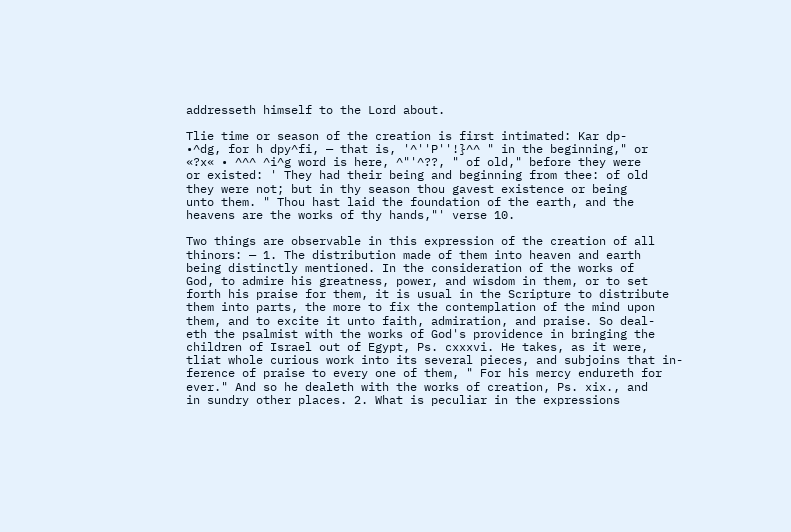addresseth himself to the Lord about.

Tlie time or season of the creation is first intimated: Kar dp-
•^dg, for h dpy^fi, — that is, '^''P''!}^^ " in the beginning," or
«?x« • ^^^ ^i^g word is here, ^"'^??, " of old," before they were
or existed: ' They had their being and beginning from thee: of old
they were not; but in thy season thou gavest existence or being
unto them. " Thou hast laid the foundation of the earth, and the
heavens are the works of thy hands,"' verse 10.

Two things are observable in this expression of the creation of all
thinors: — 1. The distribution made of them into heaven and earth
being distinctly mentioned. In the consideration of the works of
God, to admire his greatness, power, and wisdom in them, or to set
forth his praise for them, it is usual in the Scripture to distribute
them into parts, the more to fix the contemplation of the mind upon
them, and to excite it unto faith, admiration, and praise. So deal-
eth the psalmist with the works of God's providence in bringing the
children of Israel out of Egypt, Ps. cxxxvi. He takes, as it were,
tliat whole curious work into its several pieces, and subjoins that in-
ference of praise to every one of them, " For his mercy endureth for
ever." And so he dealeth with the works of creation, Ps. xix., and
in sundry other places. 2. What is peculiar in the expressions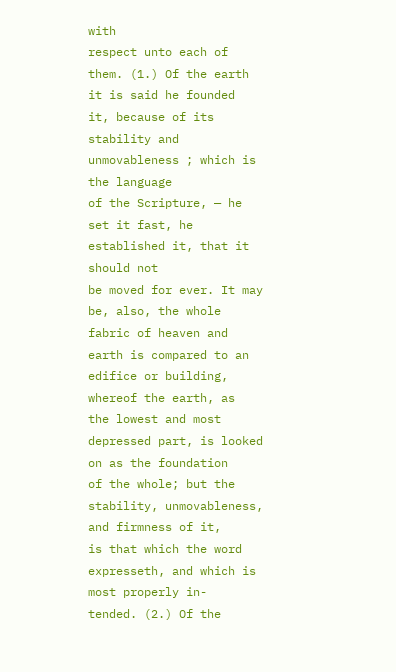with
respect unto each of them. (1.) Of the earth it is said he founded
it, because of its stability and unmovableness ; which is the language
of the Scripture, — he set it fast, he established it, that it should not
be moved for ever. It may be, also, the whole fabric of heaven and
earth is compared to an edifice or building, whereof the earth, as
the lowest and most depressed part, is looked on as the foundation
of the whole; but the stability, unmovableness, and firmness of it,
is that which the word expresseth, and which is most properly in-
tended. (2.) Of the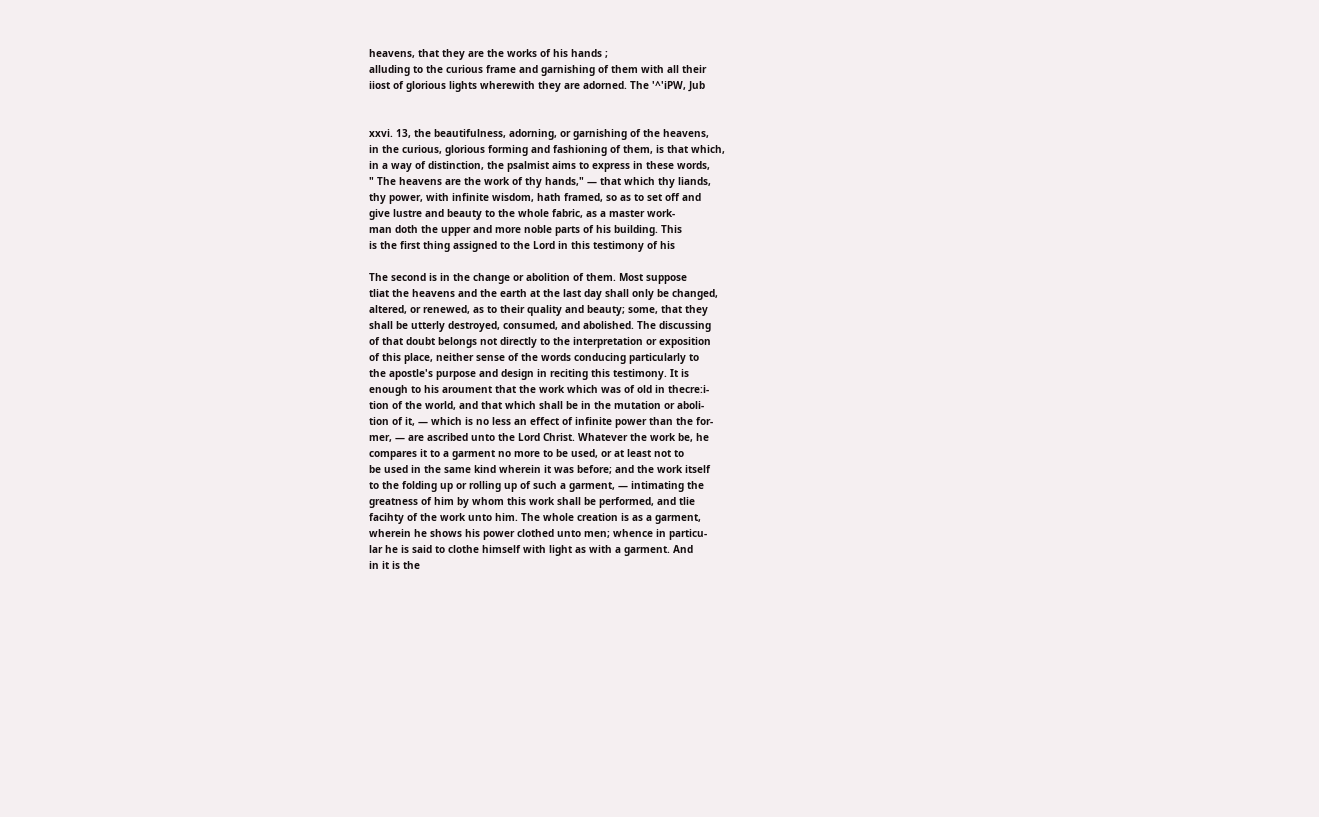heavens, that they are the works of his hands ;
alluding to the curious frame and garnishing of them with all their
iiost of glorious lights wherewith they are adorned. The '^'iPW, Jub


xxvi. 13, the beautifulness, adorning, or garnishing of the heavens,
in the curious, glorious forming and fashioning of them, is that which,
in a way of distinction, the psalmist aims to express in these words,
" The heavens are the work of thy hands," — that which thy liands,
thy power, with infinite wisdom, hath framed, so as to set off and
give lustre and beauty to the whole fabric, as a master work-
man doth the upper and more noble parts of his building. This
is the first thing assigned to the Lord in this testimony of his

The second is in the change or abolition of them. Most suppose
tliat the heavens and the earth at the last day shall only be changed,
altered, or renewed, as to their quality and beauty; some, that they
shall be utterly destroyed, consumed, and abolished. The discussing
of that doubt belongs not directly to the interpretation or exposition
of this place, neither sense of the words conducing particularly to
the apostle's purpose and design in reciting this testimony. It is
enough to his aroument that the work which was of old in thecre:i-
tion of the world, and that which shall be in the mutation or aboli-
tion of it, — which is no less an effect of infinite power than the for-
mer, — are ascribed unto the Lord Christ. Whatever the work be, he
compares it to a garment no more to be used, or at least not to
be used in the same kind wherein it was before; and the work itself
to the folding up or rolling up of such a garment, — intimating the
greatness of him by whom this work shall be performed, and tlie
facihty of the work unto him. The whole creation is as a garment,
wherein he shows his power clothed unto men; whence in particu-
lar he is said to clothe himself with light as with a garment. And
in it is the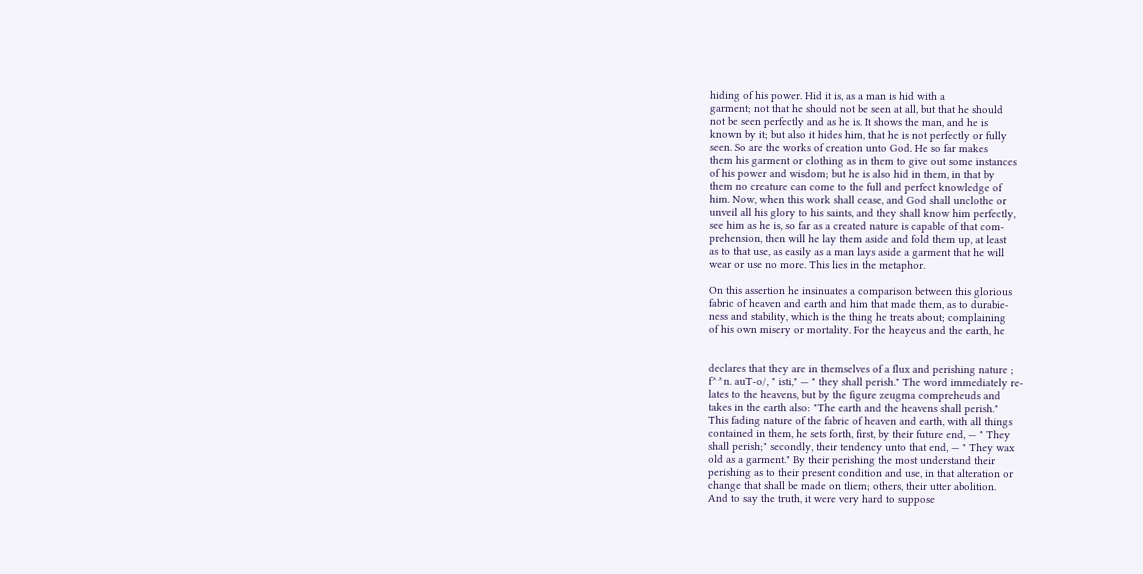hiding of his power. Hid it is, as a man is hid with a
garment; not that he should not be seen at all, but that he should
not be seen perfectly and as he is. It shows the man, and he is
known by it; but also it hides him, that he is not perfectly or fully
seen. So are the works of creation unto God. He so far makes
them his garment or clothing as in them to give out some instances
of his power and wisdom; but he is also hid in them, in that by
them no creature can come to the full and perfect knowledge of
him. Now, when this work shall cease, and God shall unclothe or
unveil all his glory to his saints, and they shall know him perfectly,
see him as he is, so far as a created nature is capable of that com-
prehension, then will he lay them aside and fold them up, at least
as to that use, as easily as a man lays aside a garment that he will
wear or use no more. This lies in the metaphor.

On this assertion he insinuates a comparison between this glorious
fabric of heaven and earth and him that made them, as to durabie-
ness and stability, which is the thing he treats about; complaining
of his own misery or mortality. For the heayeus and the earth, he


declares that they are in themselves of a flux and perishing nature ;
f^^n. auT-o/, " isti," — " they shall perish." The word immediately re-
lates to the heavens, but by the figure zeugma compreheuds and
takes in the earth also: "The earth and the heavens shall perish."
This fading nature of the fabric of heaven and earth, with all things
contained in them, he sets forth, first, by their future end, — " They
shall perish;" secondly, their tendency unto that end, — " They wax
old as a garment." By their perishing the most understand their
perishing as to their present condition and use, in that alteration or
change that shall be made on tliem; others, their utter abolition.
And to say the truth, it were very hard to suppose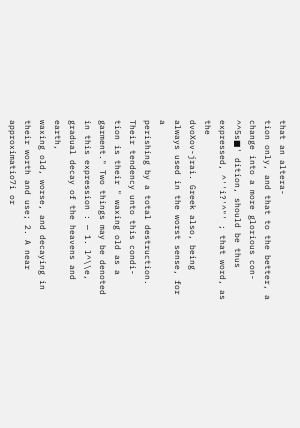that an altera-
tion only, and that to the better, a change into a more glorious con-
^^5s■' dition, should be thus expressed, ^''i?'^"' ; that word, as the
dvoXov-jrai. Greek also, being always used in the worst sense, for a
perishing by a total destruction. Their tendency unto this condi-
tion is their " waxing old as a garment." Two things may be denoted
in this expression : — 1. l^\\e, gradual decay of the heavens and earth,
waxing old, worse, and decaying in their worth and use; 2. A near
approximatio7i or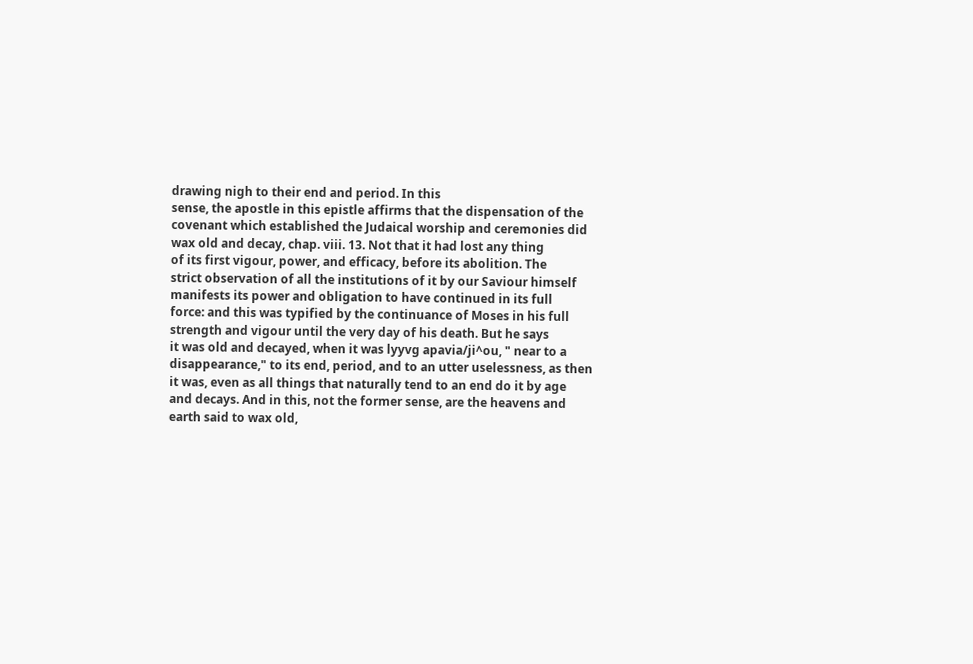drawing nigh to their end and period. In this
sense, the apostle in this epistle affirms that the dispensation of the
covenant which established the Judaical worship and ceremonies did
wax old and decay, chap. viii. 13. Not that it had lost any thing
of its first vigour, power, and efficacy, before its abolition. The
strict observation of all the institutions of it by our Saviour himself
manifests its power and obligation to have continued in its full
force: and this was typified by the continuance of Moses in his full
strength and vigour until the very day of his death. But he says
it was old and decayed, when it was lyyvg apavia/ji^ou, " near to a
disappearance," to its end, period, and to an utter uselessness, as then
it was, even as all things that naturally tend to an end do it by age
and decays. And in this, not the former sense, are the heavens and
earth said to wax old,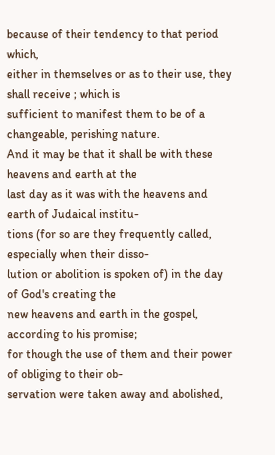because of their tendency to that period which,
either in themselves or as to their use, they shall receive ; which is
sufficient to manifest them to be of a changeable, perishing nature.
And it may be that it shall be with these heavens and earth at the
last day as it was with the heavens and earth of Judaical institu-
tions (for so are they frequently called, especially when their disso-
lution or abolition is spoken of) in the day of God's creating the
new heavens and earth in the gospel, according to his promise;
for though the use of them and their power of obliging to their ob-
servation were taken away and abolished,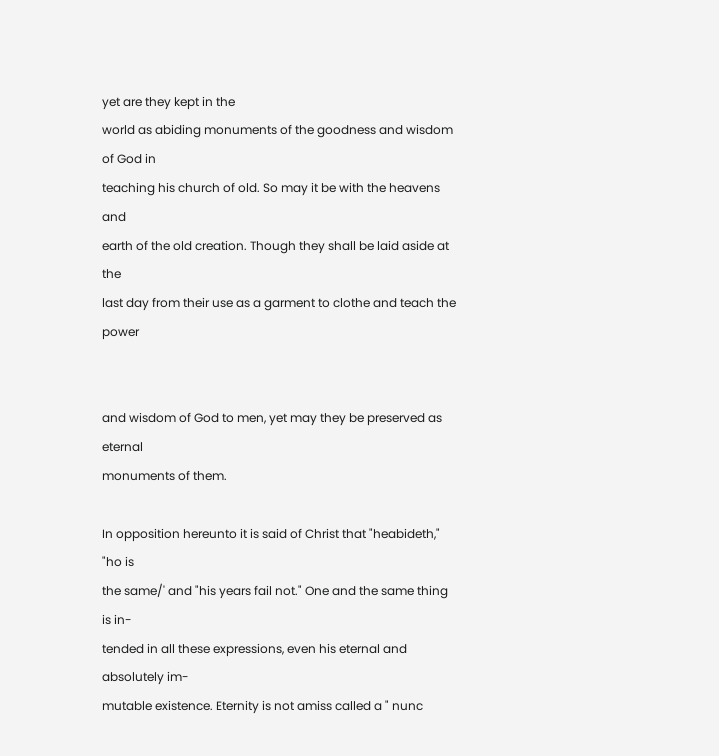yet are they kept in the
world as abiding monuments of the goodness and wisdom of God in
teaching his church of old. So may it be with the heavens and
earth of the old creation. Though they shall be laid aside at the
last day from their use as a garment to clothe and teach the power


and wisdom of God to men, yet may they be preserved as eternal
monuments of them.

In opposition hereunto it is said of Christ that "heabideth," "ho is
the same/' and "his years fail not." One and the same thing is in-
tended in all these expressions, even his eternal and absolutely im-
mutable existence. Eternity is not amiss called a " nunc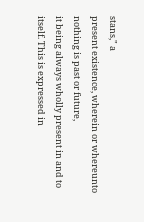stans," a
present existence, wherein or whereunto nothing is past or future,
it being always wholly present in and to itself. This is expressed in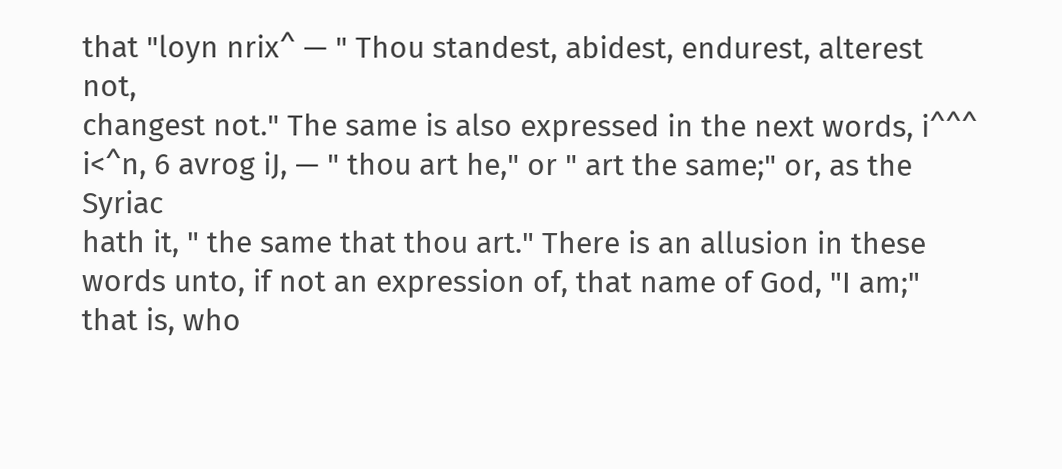that "loyn nrix^ — " Thou standest, abidest, endurest, alterest not,
changest not." The same is also expressed in the next words, i^^^
i<^n, 6 avrog iJ, — " thou art he," or " art the same;" or, as the Syriac
hath it, " the same that thou art." There is an allusion in these
words unto, if not an expression of, that name of God, "I am;"
that is, who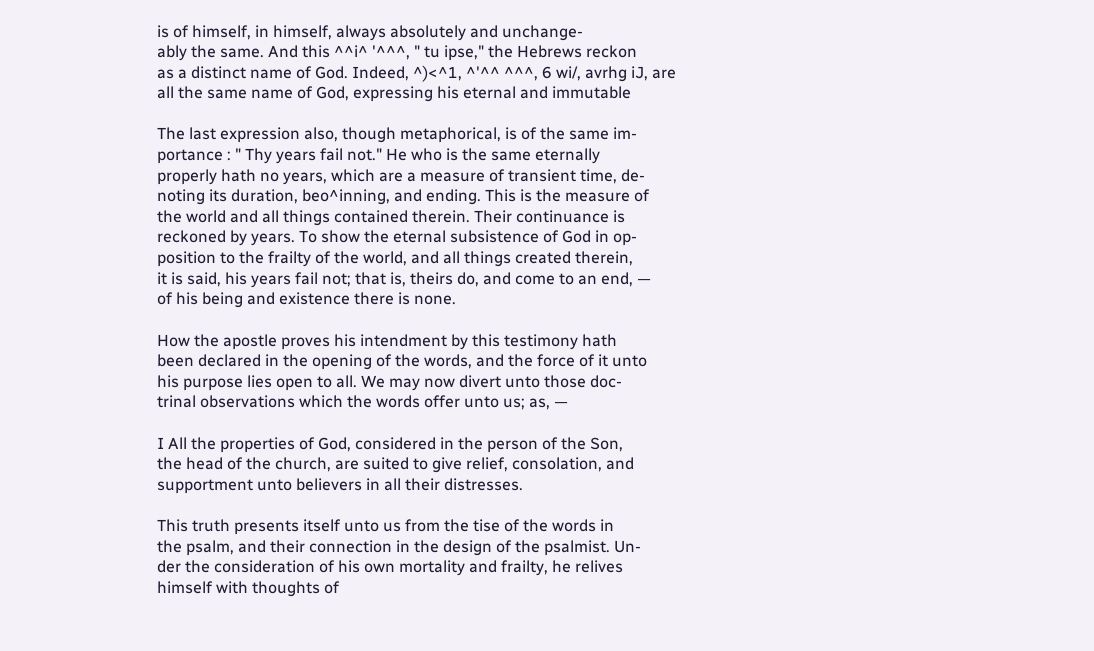is of himself, in himself, always absolutely and unchange-
ably the same. And this ^^i^ '^^^, " tu ipse," the Hebrews reckon
as a distinct name of God. Indeed, ^)<^1, ^'^^ ^^^, 6 wi/, avrhg iJ, are
all the same name of God, expressing his eternal and immutable

The last expression also, though metaphorical, is of the same im-
portance : " Thy years fail not." He who is the same eternally
properly hath no years, which are a measure of transient time, de-
noting its duration, beo^inning, and ending. This is the measure of
the world and all things contained therein. Their continuance is
reckoned by years. To show the eternal subsistence of God in op-
position to the frailty of the world, and all things created therein,
it is said, his years fail not; that is, theirs do, and come to an end, —
of his being and existence there is none.

How the apostle proves his intendment by this testimony hath
been declared in the opening of the words, and the force of it unto
his purpose lies open to all. We may now divert unto those doc-
trinal observations which the words offer unto us; as, —

I All the properties of God, considered in the person of the Son,
the head of the church, are suited to give relief, consolation, and
supportment unto believers in all their distresses.

This truth presents itself unto us from the tise of the words in
the psalm, and their connection in the design of the psalmist. Un-
der the consideration of his own mortality and frailty, he relives
himself with thoughts of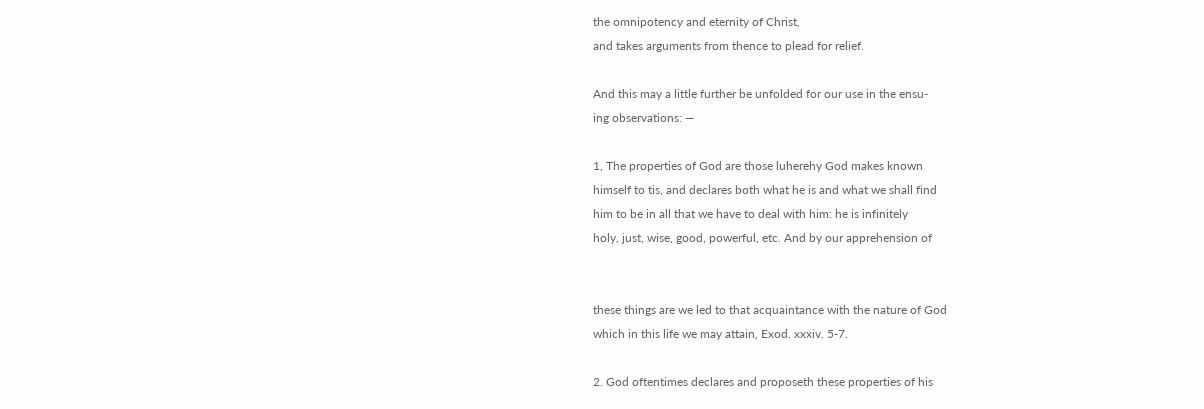the omnipotency and eternity of Christ,
and takes arguments from thence to plead for relief.

And this may a little further be unfolded for our use in the ensu-
ing observations: —

1, The properties of God are those luherehy God makes known
himself to tis, and declares both what he is and what we shall find
him to be in all that we have to deal with him: he is infinitely
holy, just, wise, good, powerful, etc. And by our apprehension of


these things are we led to that acquaintance with the nature of God
which in this life we may attain, Exod. xxxiv. 5-7.

2. God oftentimes declares and proposeth these properties of his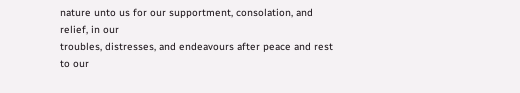nature unto us for our supportment, consolation, and relief, in our
troubles, distresses, and endeavours after peace and rest to our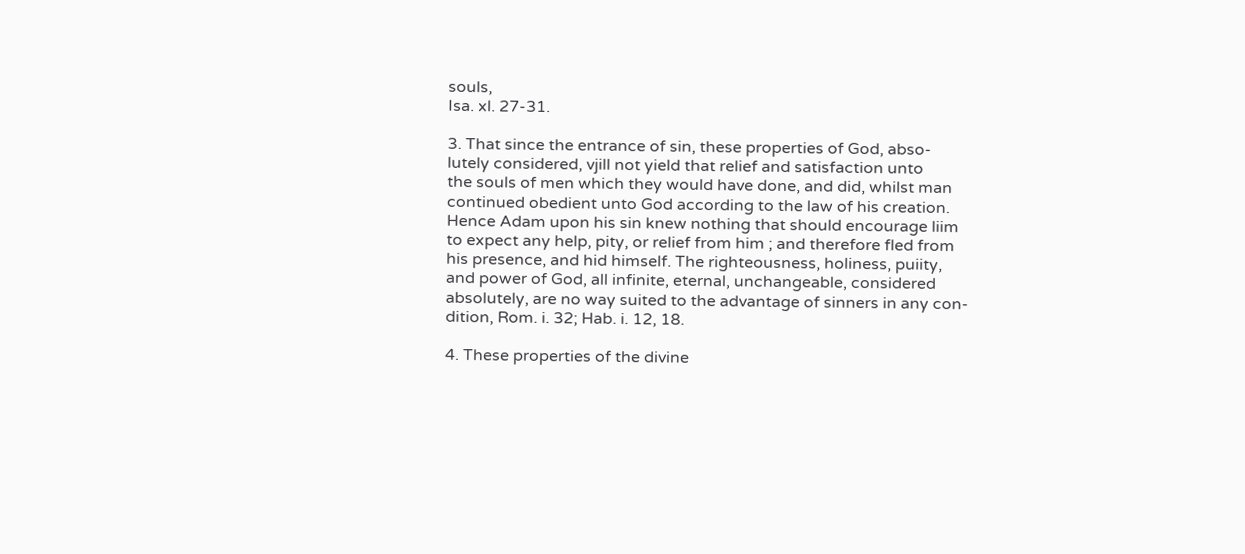souls,
Isa. xl. 27-31.

3. That since the entrance of sin, these properties of God, abso-
lutely considered, vjill not yield that relief and satisfaction unto
the souls of men which they would have done, and did, whilst man
continued obedient unto God according to the law of his creation.
Hence Adam upon his sin knew nothing that should encourage liim
to expect any help, pity, or relief from him ; and therefore fled from
his presence, and hid himself. The righteousness, holiness, puiity,
and power of God, all infinite, eternal, unchangeable, considered
absolutely, are no way suited to the advantage of sinners in any con-
dition, Rom. i. 32; Hab. i. 12, 18.

4. These properties of the divine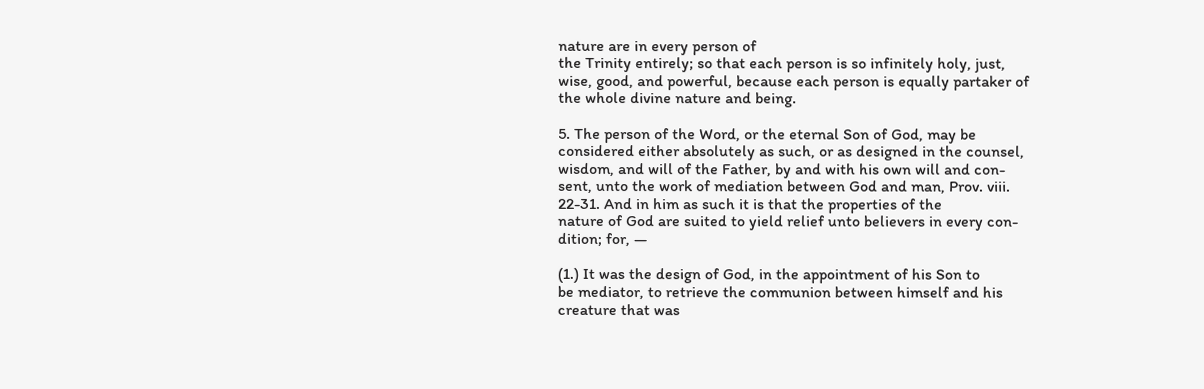nature are in every person of
the Trinity entirely; so that each person is so infinitely holy, just,
wise, good, and powerful, because each person is equally partaker of
the whole divine nature and being.

5. The person of the Word, or the eternal Son of God, may be
considered either absolutely as such, or as designed in the counsel,
wisdom, and will of the Father, by and with his own will and con-
sent, unto the work of mediation between God and man, Prov. viii.
22-31. And in him as such it is that the properties of the
nature of God are suited to yield relief unto believers in every con-
dition; for, —

(1.) It was the design of God, in the appointment of his Son to
be mediator, to retrieve the communion between himself and his
creature that was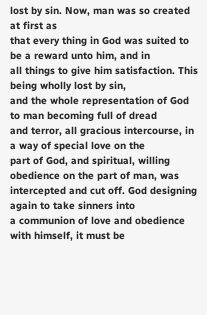lost by sin. Now, man was so created at first as
that every thing in God was suited to be a reward unto him, and in
all things to give him satisfaction. This being wholly lost by sin,
and the whole representation of God to man becoming full of dread
and terror, all gracious intercourse, in a way of special love on the
part of God, and spiritual, willing obedience on the part of man, was
intercepted and cut off. God designing again to take sinners into
a communion of love and obedience with himself, it must be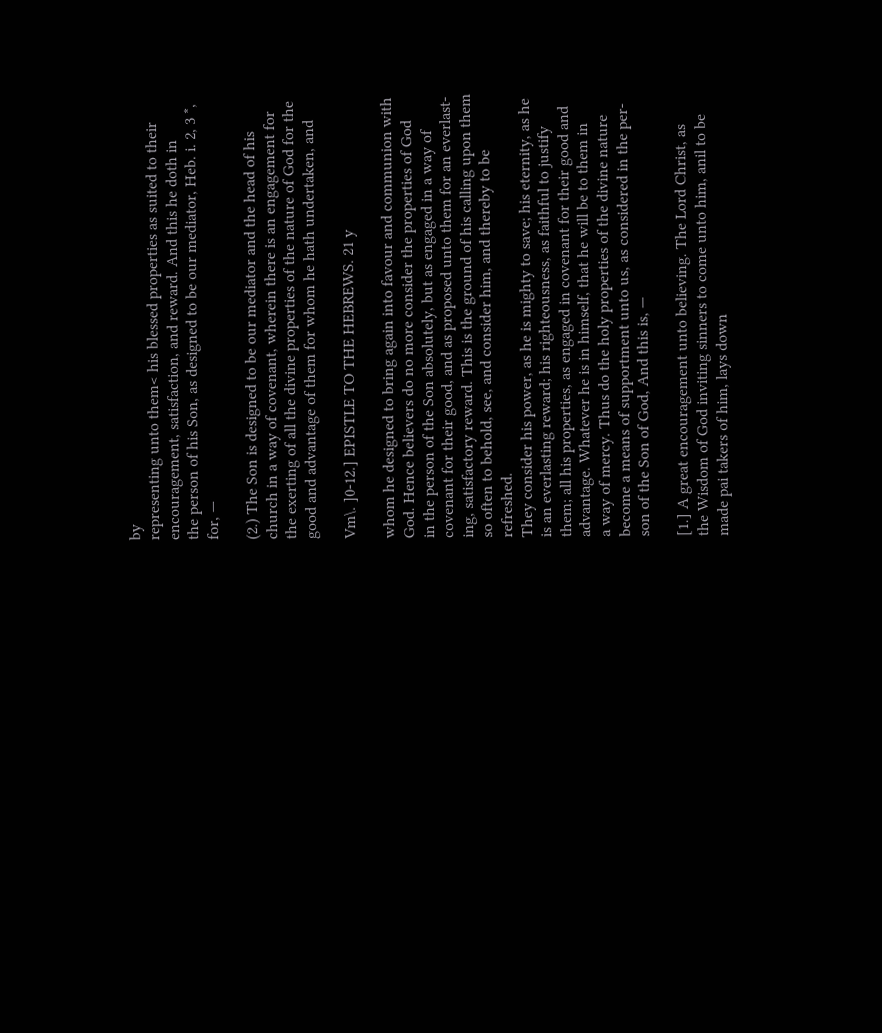by
representing unto them< his blessed properties as suited to their
encouragement, satisfaction, and reward. And this he doth in
the person of his Son, as designed to be our mediator, Heb. i. 2, 3 *,
for, —

(2.) The Son is designed to be our mediator and the head of his
church in a way of covenant, wherein there is an engagement for
the exerting of all the divine properties of the nature of God for the
good and advantage of them for whom he hath undertaken, and

Vm\. ]0-12.] EPISTLE TO THE HEBREWS. 21 y

whom he designed to bring again into favour and communion with
God. Hence believers do no more consider the properties of God
in the person of the Son absolutely, but as engaged in a way of
covenant for their good, and as proposed unto them for an everlast-
ing, satisfactory reward. This is the ground of his calling upon them
so often to behold, see, and consider him, and thereby to be refreshed.
They consider his power, as he is mighty to save; his eternity, as he
is an everlasting reward; his righteousness, as faithful to justify
them; all his properties, as engaged in covenant for their good and
advantage. Whatever he is in himself, that he will be to them in
a way of mercy. Thus do the holy properties of the divine nature
become a means of supportment unto us, as considered in the per-
son of the Son of God, And this is, —

[1.] A great encouragement unto believing. The Lord Christ, as
the Wisdom of God inviting sinners to come unto him, anil to be
made pai takers of him, lays down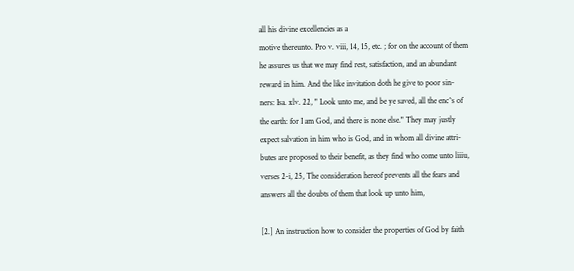all his divine excellencies as a
motive thereunto. Pro v. viii, 14, 15, etc. ; for on the account of them
he assures us that we may find rest, satisfaction, and an abundant
reward in him. And the like invitation doth he give to poor sin-
ners: Isa. xlv. 22, " Look unto me, and be ye saved, all the enc^s of
the earth: for I am God, and there is none else." They may justly
expect salvation in him who is God, and in whom all divine attri-
butes are proposed to their benefit, as they find who come unto liiiu,
verses 2-i, 25, The consideration hereof prevents all the fears and
answers all the doubts of them that look up unto him,

[2.] An instruction how to consider the properties of God by faith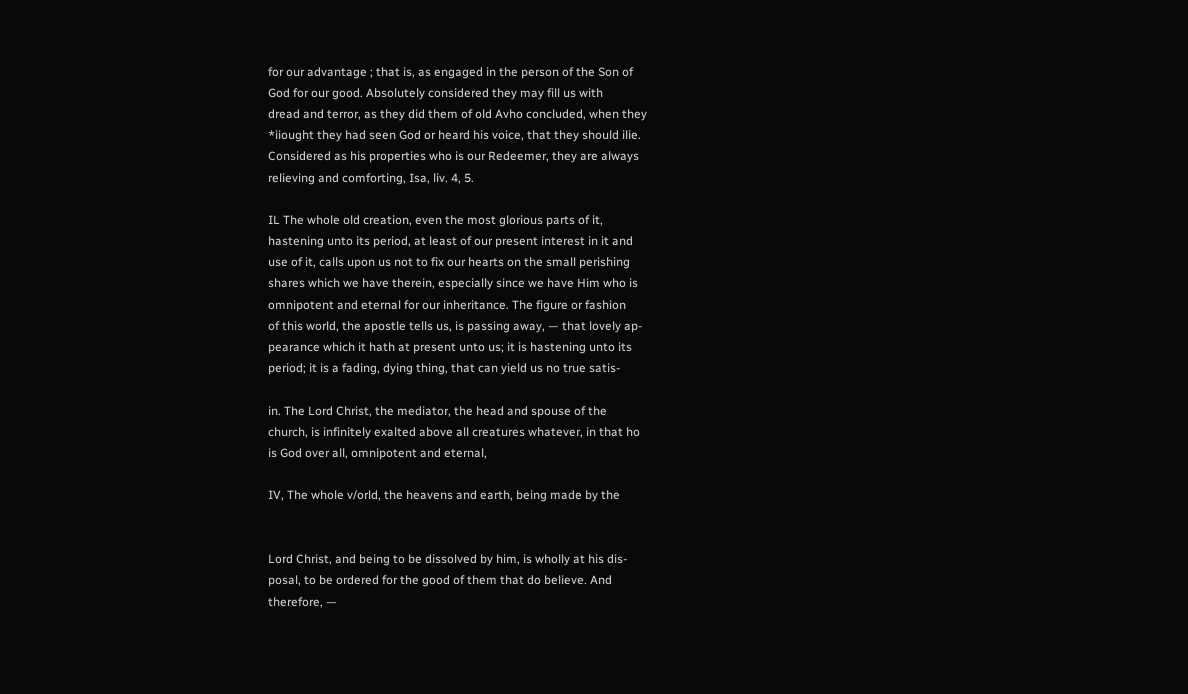for our advantage ; that is, as engaged in the person of the Son of
God for our good. Absolutely considered they may fill us with
dread and terror, as they did them of old Avho concluded, when they
*iiought they had seen God or heard his voice, that they should ilie.
Considered as his properties who is our Redeemer, they are always
relieving and comforting, Isa, liv. 4, 5.

IL The whole old creation, even the most glorious parts of it,
hastening unto its period, at least of our present interest in it and
use of it, calls upon us not to fix our hearts on the small perishing
shares which we have therein, especially since we have Him who is
omnipotent and eternal for our inheritance. The figure or fashion
of this world, the apostle tells us, is passing away, — that lovely ap-
pearance which it hath at present unto us; it is hastening unto its
period; it is a fading, dying thing, that can yield us no true satis-

in. The Lord Christ, the mediator, the head and spouse of the
church, is infinitely exalted above all creatures whatever, in that ho
is God over all, omnipotent and eternal,

IV, The whole v/orld, the heavens and earth, being made by the


Lord Christ, and being to be dissolved by him, is wholly at his dis-
posal, to be ordered for the good of them that do believe. And
therefore, —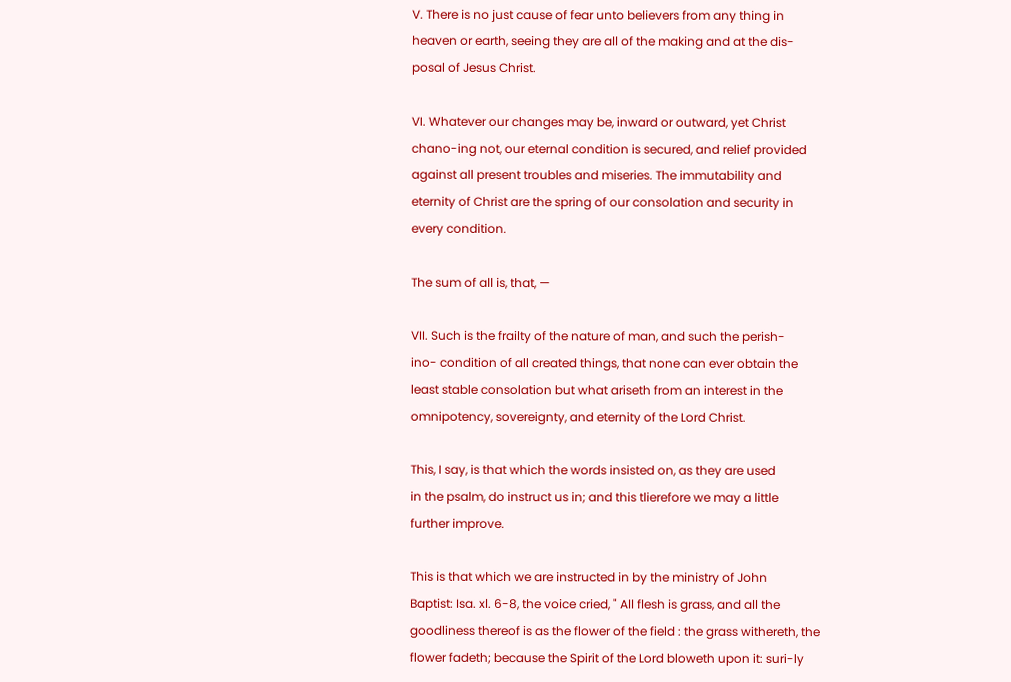V. There is no just cause of fear unto believers from any thing in
heaven or earth, seeing they are all of the making and at the dis-
posal of Jesus Christ.

VI. Whatever our changes may be, inward or outward, yet Christ
chano-ing not, our eternal condition is secured, and relief provided
against all present troubles and miseries. The immutability and
eternity of Christ are the spring of our consolation and security in
every condition.

The sum of all is, that, —

VII. Such is the frailty of the nature of man, and such the perish-
ino- condition of all created things, that none can ever obtain the
least stable consolation but what ariseth from an interest in the
omnipotency, sovereignty, and eternity of the Lord Christ.

This, I say, is that which the words insisted on, as they are used
in the psalm, do instruct us in; and this tlierefore we may a little
further improve.

This is that which we are instructed in by the ministry of John
Baptist: Isa. xl. 6-8, the voice cried, " All flesh is grass, and all the
goodliness thereof is as the flower of the field : the grass withereth, the
flower fadeth; because the Spirit of the Lord bloweth upon it: suri-ly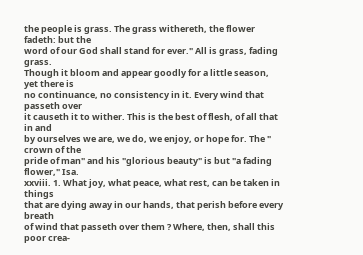the people is grass. The grass withereth, the flower fadeth: but the
word of our God shall stand for ever." All is grass, fading grass.
Though it bloom and appear goodly for a little season, yet there is
no continuance, no consistency in it. Every wind that passeth over
it causeth it to wither. This is the best of flesh, of all that in and
by ourselves we are, we do, we enjoy, or hope for. The " crown of the
pride of man" and his "glorious beauty" is but "a fading flower," Isa.
xxviii. 1. What joy, what peace, what rest, can be taken in things
that are dying away in our hands, that perish before every breath
of wind that passeth over them ? Where, then, shall this poor crea-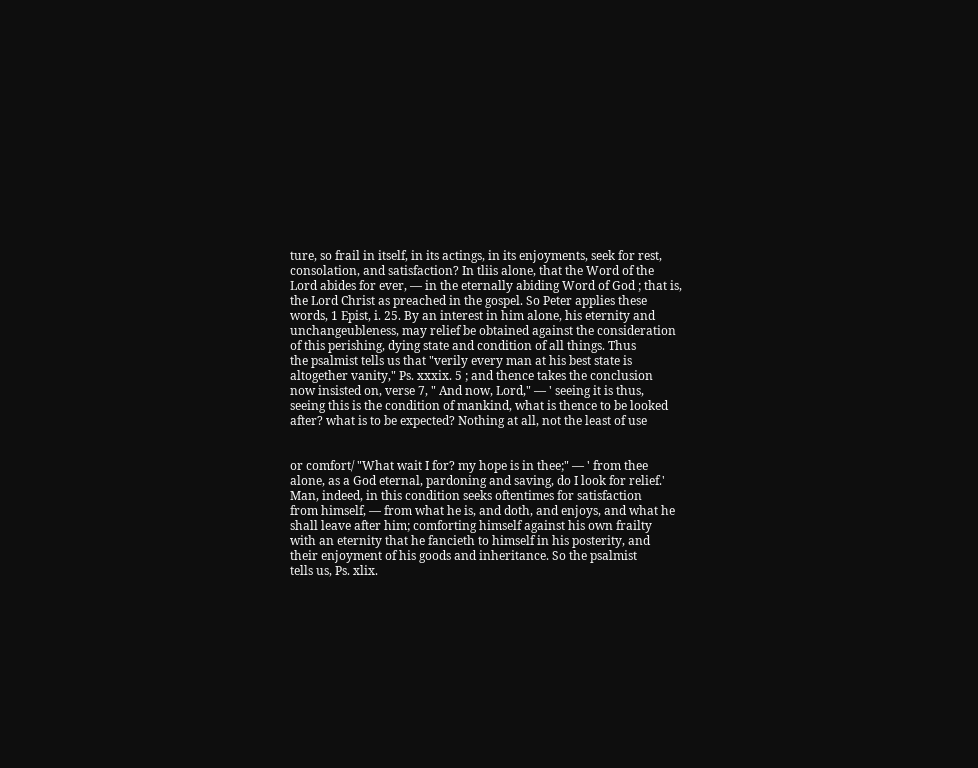ture, so frail in itself, in its actings, in its enjoyments, seek for rest,
consolation, and satisfaction? In tliis alone, that the Word of the
Lord abides for ever, — in the eternally abiding Word of God ; that is,
the Lord Christ as preached in the gospel. So Peter applies these
words, 1 Epist, i. 25. By an interest in him alone, his eternity and
unchangeubleness, may relief be obtained against the consideration
of this perishing, dying state and condition of all things. Thus
the psalmist tells us that "verily every man at his best state is
altogether vanity," Ps. xxxix. 5 ; and thence takes the conclusion
now insisted on, verse 7, " And now, Lord," — ' seeing it is thus,
seeing this is the condition of mankind, what is thence to be looked
after? what is to be expected? Nothing at all, not the least of use


or comfort/ "What wait I for? my hope is in thee;" — ' from thee
alone, as a God eternal, pardoning and saving, do I look for relief.'
Man, indeed, in this condition seeks oftentimes for satisfaction
from himself, — from what he is, and doth, and enjoys, and what he
shall leave after him; comforting himself against his own frailty
with an eternity that he fancieth to himself in his posterity, and
their enjoyment of his goods and inheritance. So the psalmist
tells us, Ps. xlix.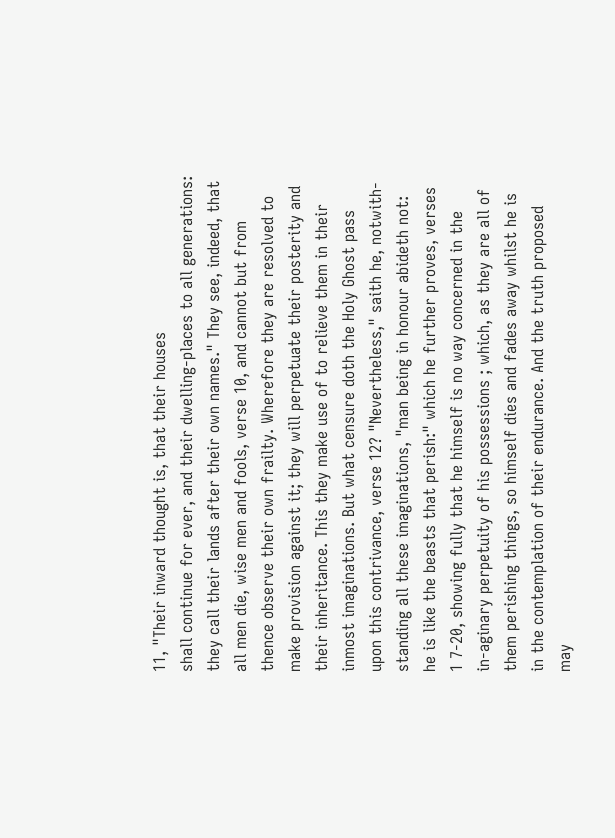11, "Their inward thought is, that their houses
shall continue for ever, and their dwelling-places to all generations:
they call their lands after their own names." They see, indeed, that
all men die, wise men and fools, verse 10, and cannot but from
thence observe their own frailty. Wherefore they are resolved to
make provision against it; they will perpetuate their posterity and
their inheritance. This they make use of to relieve them in their
inmost imaginations. But what censure doth the Holy Ghost pass
upon this contrivance, verse 12? "Nevertheless," saith he, notwith-
standing all these imaginations, "man being in honour abideth not:
he is like the beasts that perish:" which he further proves, verses
1 7-20, showing fully that he himself is no way concerned in the
in-aginary perpetuity of his possessions ; which, as they are all of
them perishing things, so himself dies and fades away whilst he is
in the contemplation of their endurance. And the truth proposed
may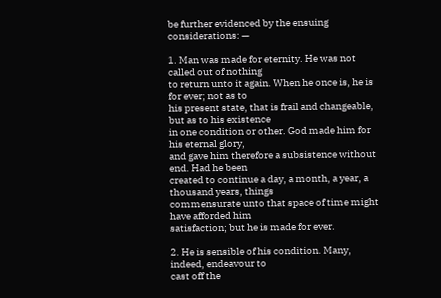be further evidenced by the ensuing considerations: —

1. Man was made for eternity. He was not called out of nothing
to return unto it again. When he once is, he is for ever; not as to
his present state, that is frail and changeable, but as to his existence
in one condition or other. God made him for his eternal glory,
and gave him therefore a subsistence without end. Had he been
created to continue a day, a month, a year, a thousand years, things
commensurate unto that space of time might have afforded him
satisfaction; but he is made for ever.

2. He is sensible of his condition. Many, indeed, endeavour to
cast off the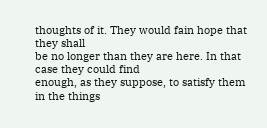thoughts of it. They would fain hope that they shall
be no longer than they are here. In that case they could find
enough, as they suppose, to satisfy them in the things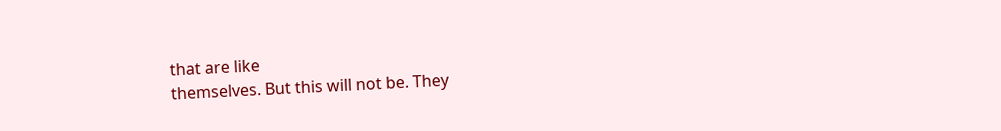that are like
themselves. But this will not be. They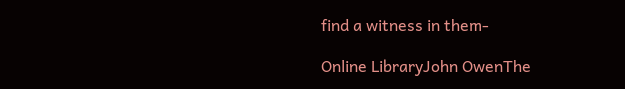find a witness in them-

Online LibraryJohn OwenThe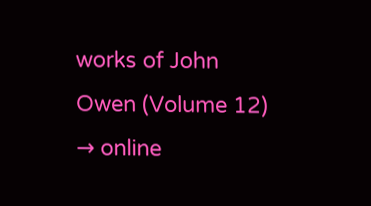works of John Owen (Volume 12) → online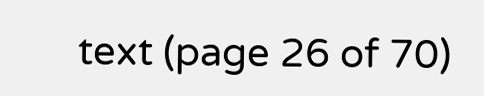text (page 26 of 70)